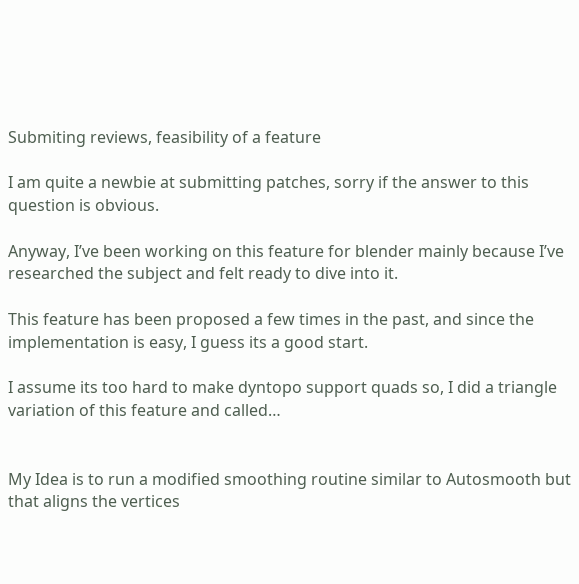Submiting reviews, feasibility of a feature

I am quite a newbie at submitting patches, sorry if the answer to this question is obvious.

Anyway, I’ve been working on this feature for blender mainly because I’ve researched the subject and felt ready to dive into it.

This feature has been proposed a few times in the past, and since the implementation is easy, I guess its a good start.

I assume its too hard to make dyntopo support quads so, I did a triangle variation of this feature and called…


My Idea is to run a modified smoothing routine similar to Autosmooth but that aligns the vertices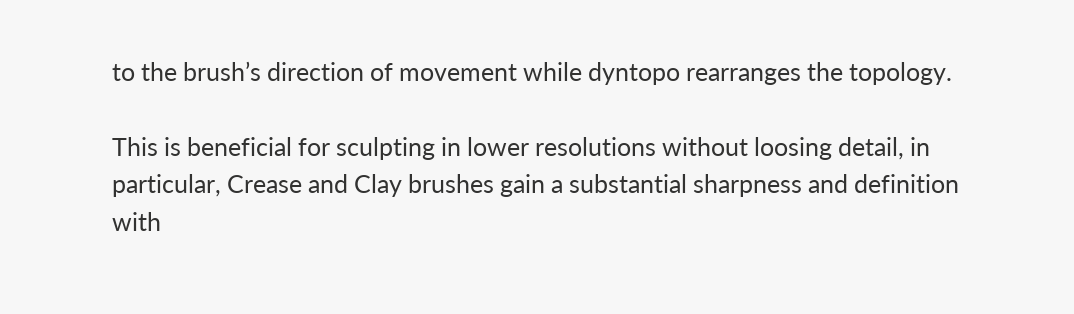to the brush’s direction of movement while dyntopo rearranges the topology.

This is beneficial for sculpting in lower resolutions without loosing detail, in particular, Crease and Clay brushes gain a substantial sharpness and definition with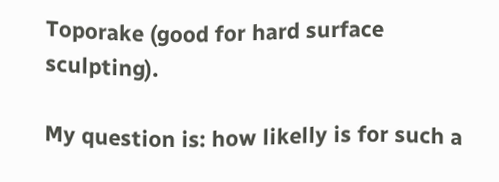Toporake (good for hard surface sculpting).

My question is: how likelly is for such a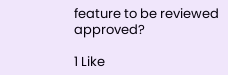feature to be reviewed approved?

1 Like